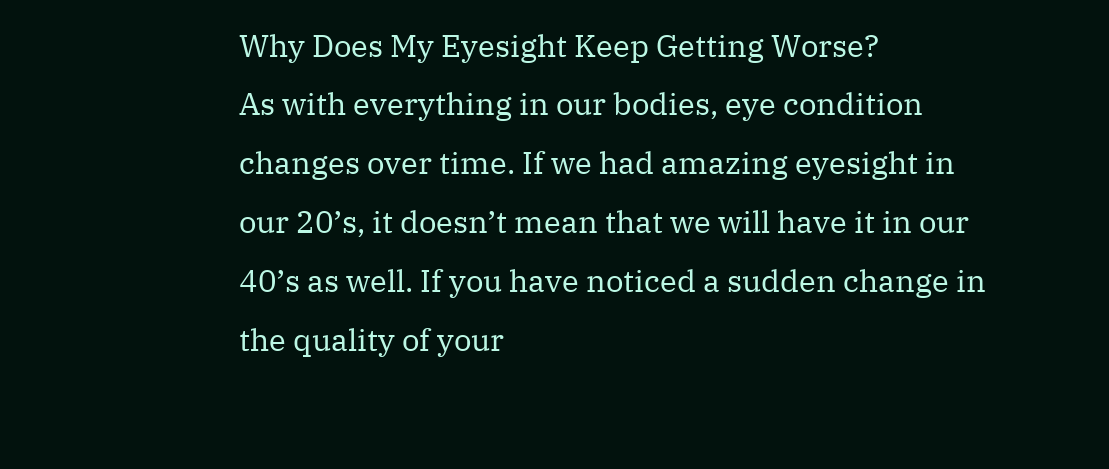Why Does My Eyesight Keep Getting Worse?
As with everything in our bodies, eye condition changes over time. If we had amazing eyesight in our 20’s, it doesn’t mean that we will have it in our 40’s as well. If you have noticed a sudden change in the quality of your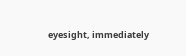eyesight, immediately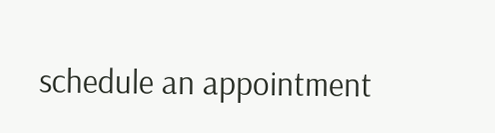schedule an appointment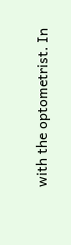with the optometrist. In